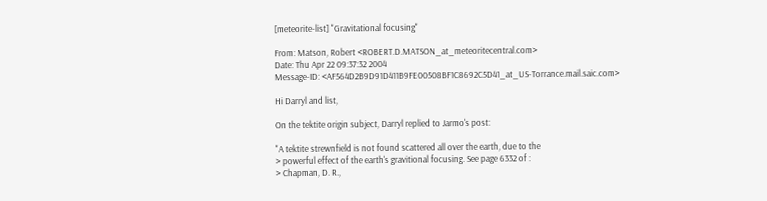[meteorite-list] "Gravitational focusing"

From: Matson, Robert <ROBERT.D.MATSON_at_meteoritecentral.com>
Date: Thu Apr 22 09:37:32 2004
Message-ID: <AF564D2B9D91D411B9FE00508BF1C8692C5D41_at_US-Torrance.mail.saic.com>

Hi Darryl and list,

On the tektite origin subject, Darryl replied to Jarmo's post:

"A tektite strewnfield is not found scattered all over the earth, due to the
> powerful effect of the earth's gravitional focusing. See page 6332 of :
> Chapman, D. R.,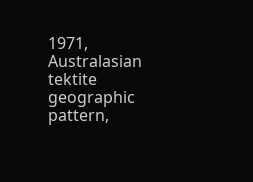1971, Australasian tektite geographic pattern,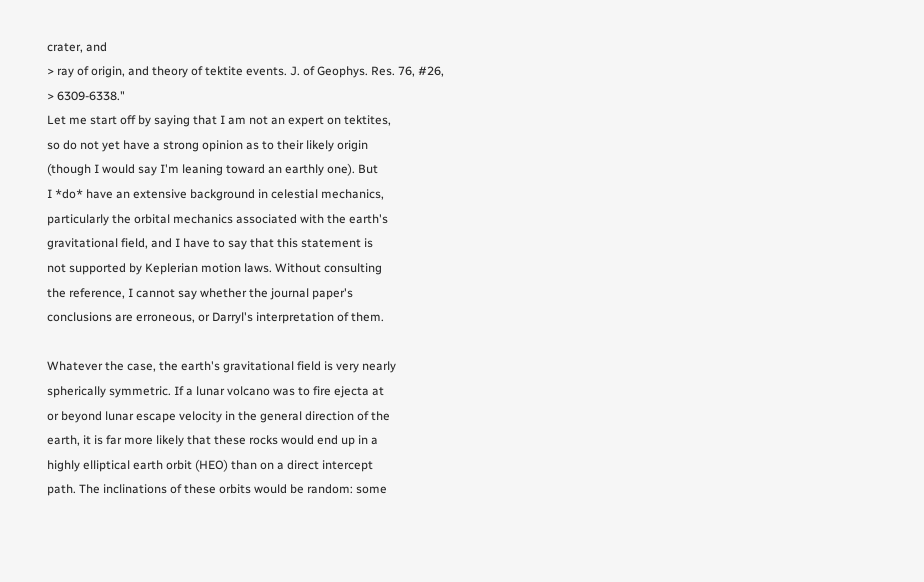crater, and
> ray of origin, and theory of tektite events. J. of Geophys. Res. 76, #26,
> 6309-6338."
Let me start off by saying that I am not an expert on tektites,
so do not yet have a strong opinion as to their likely origin
(though I would say I'm leaning toward an earthly one). But
I *do* have an extensive background in celestial mechanics,
particularly the orbital mechanics associated with the earth's
gravitational field, and I have to say that this statement is
not supported by Keplerian motion laws. Without consulting
the reference, I cannot say whether the journal paper's
conclusions are erroneous, or Darryl's interpretation of them.

Whatever the case, the earth's gravitational field is very nearly
spherically symmetric. If a lunar volcano was to fire ejecta at
or beyond lunar escape velocity in the general direction of the
earth, it is far more likely that these rocks would end up in a
highly elliptical earth orbit (HEO) than on a direct intercept
path. The inclinations of these orbits would be random: some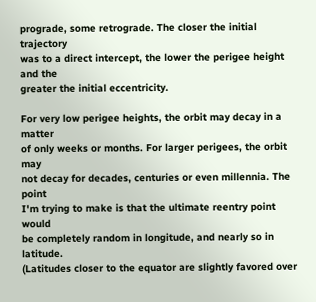prograde, some retrograde. The closer the initial trajectory
was to a direct intercept, the lower the perigee height and the
greater the initial eccentricity.

For very low perigee heights, the orbit may decay in a matter
of only weeks or months. For larger perigees, the orbit may
not decay for decades, centuries or even millennia. The point
I'm trying to make is that the ultimate reentry point would
be completely random in longitude, and nearly so in latitude.
(Latitudes closer to the equator are slightly favored over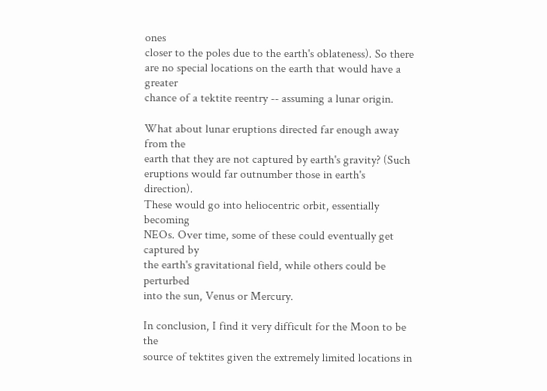ones
closer to the poles due to the earth's oblateness). So there
are no special locations on the earth that would have a greater
chance of a tektite reentry -- assuming a lunar origin.

What about lunar eruptions directed far enough away from the
earth that they are not captured by earth's gravity? (Such
eruptions would far outnumber those in earth's direction).
These would go into heliocentric orbit, essentially becoming
NEOs. Over time, some of these could eventually get captured by
the earth's gravitational field, while others could be perturbed
into the sun, Venus or Mercury.

In conclusion, I find it very difficult for the Moon to be the
source of tektites given the extremely limited locations in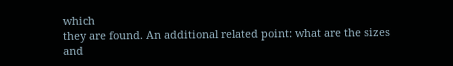which
they are found. An additional related point: what are the sizes
and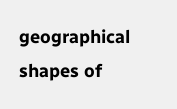geographical shapes of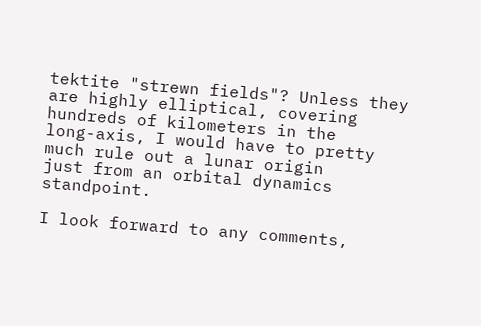tektite "strewn fields"? Unless they
are highly elliptical, covering hundreds of kilometers in the
long-axis, I would have to pretty much rule out a lunar origin
just from an orbital dynamics standpoint.

I look forward to any comments,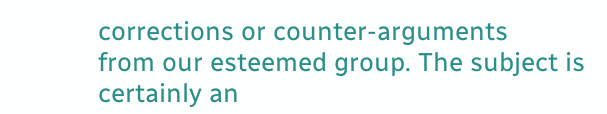corrections or counter-arguments
from our esteemed group. The subject is certainly an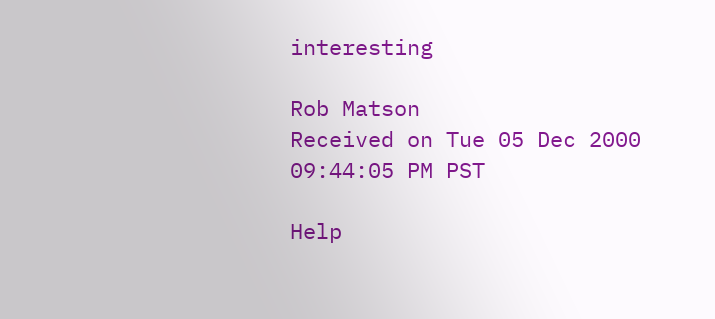interesting

Rob Matson
Received on Tue 05 Dec 2000 09:44:05 PM PST

Help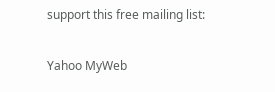support this free mailing list:

Yahoo MyWeb